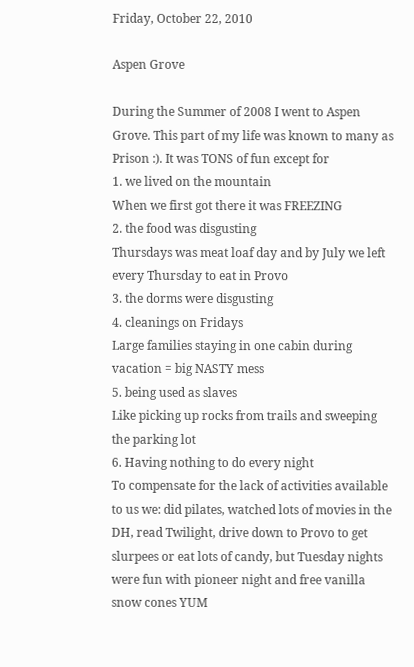Friday, October 22, 2010

Aspen Grove

During the Summer of 2008 I went to Aspen Grove. This part of my life was known to many as Prison :). It was TONS of fun except for
1. we lived on the mountain
When we first got there it was FREEZING
2. the food was disgusting
Thursdays was meat loaf day and by July we left every Thursday to eat in Provo
3. the dorms were disgusting
4. cleanings on Fridays
Large families staying in one cabin during vacation = big NASTY mess
5. being used as slaves
Like picking up rocks from trails and sweeping the parking lot
6. Having nothing to do every night
To compensate for the lack of activities available to us we: did pilates, watched lots of movies in the DH, read Twilight, drive down to Provo to get slurpees or eat lots of candy, but Tuesday nights were fun with pioneer night and free vanilla snow cones YUM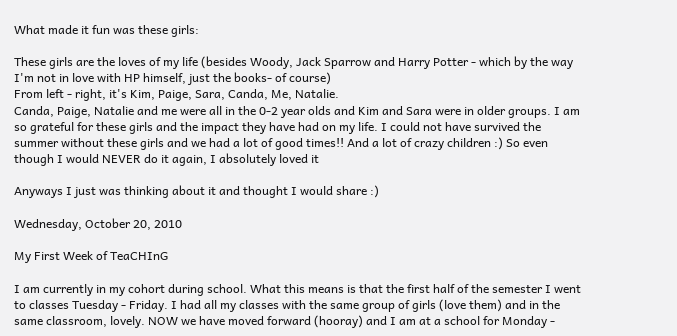What made it fun was these girls:

These girls are the loves of my life (besides Woody, Jack Sparrow and Harry Potter - which by the way I'm not in love with HP himself, just the books- of course)
From left - right, it's Kim, Paige, Sara, Canda, Me, Natalie.
Canda, Paige, Natalie and me were all in the 0-2 year olds and Kim and Sara were in older groups. I am so grateful for these girls and the impact they have had on my life. I could not have survived the summer without these girls and we had a lot of good times!! And a lot of crazy children :) So even though I would NEVER do it again, I absolutely loved it

Anyways I just was thinking about it and thought I would share :)

Wednesday, October 20, 2010

My First Week of TeaCHInG

I am currently in my cohort during school. What this means is that the first half of the semester I went to classes Tuesday - Friday. I had all my classes with the same group of girls (love them) and in the same classroom, lovely. NOW we have moved forward (hooray) and I am at a school for Monday -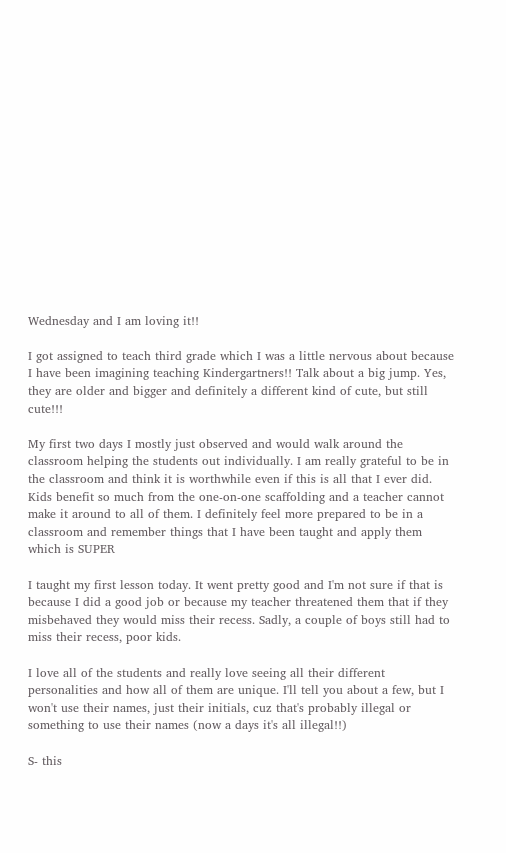Wednesday and I am loving it!!

I got assigned to teach third grade which I was a little nervous about because I have been imagining teaching Kindergartners!! Talk about a big jump. Yes, they are older and bigger and definitely a different kind of cute, but still cute!!!

My first two days I mostly just observed and would walk around the classroom helping the students out individually. I am really grateful to be in the classroom and think it is worthwhile even if this is all that I ever did. Kids benefit so much from the one-on-one scaffolding and a teacher cannot make it around to all of them. I definitely feel more prepared to be in a classroom and remember things that I have been taught and apply them which is SUPER

I taught my first lesson today. It went pretty good and I'm not sure if that is because I did a good job or because my teacher threatened them that if they misbehaved they would miss their recess. Sadly, a couple of boys still had to miss their recess, poor kids.

I love all of the students and really love seeing all their different personalities and how all of them are unique. I'll tell you about a few, but I won't use their names, just their initials, cuz that's probably illegal or something to use their names (now a days it's all illegal!!)

S- this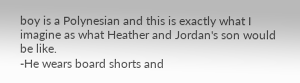boy is a Polynesian and this is exactly what I imagine as what Heather and Jordan's son would be like.
-He wears board shorts and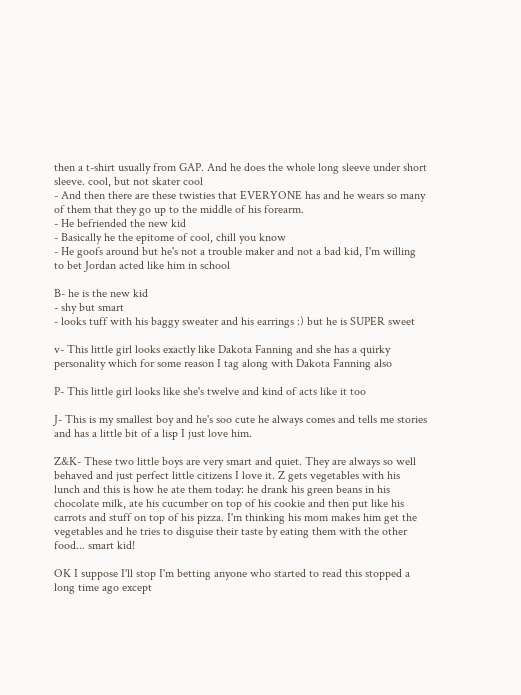then a t-shirt usually from GAP. And he does the whole long sleeve under short sleeve. cool, but not skater cool
- And then there are these twisties that EVERYONE has and he wears so many of them that they go up to the middle of his forearm.
- He befriended the new kid
- Basically he the epitome of cool, chill you know
- He goofs around but he's not a trouble maker and not a bad kid, I'm willing to bet Jordan acted like him in school

B- he is the new kid
- shy but smart
- looks tuff with his baggy sweater and his earrings :) but he is SUPER sweet

v- This little girl looks exactly like Dakota Fanning and she has a quirky personality which for some reason I tag along with Dakota Fanning also

P- This little girl looks like she's twelve and kind of acts like it too

J- This is my smallest boy and he's soo cute he always comes and tells me stories and has a little bit of a lisp I just love him.

Z&K- These two little boys are very smart and quiet. They are always so well behaved and just perfect little citizens I love it. Z gets vegetables with his lunch and this is how he ate them today: he drank his green beans in his chocolate milk, ate his cucumber on top of his cookie and then put like his carrots and stuff on top of his pizza. I'm thinking his mom makes him get the vegetables and he tries to disguise their taste by eating them with the other food... smart kid!

OK I suppose I'll stop I'm betting anyone who started to read this stopped a long time ago except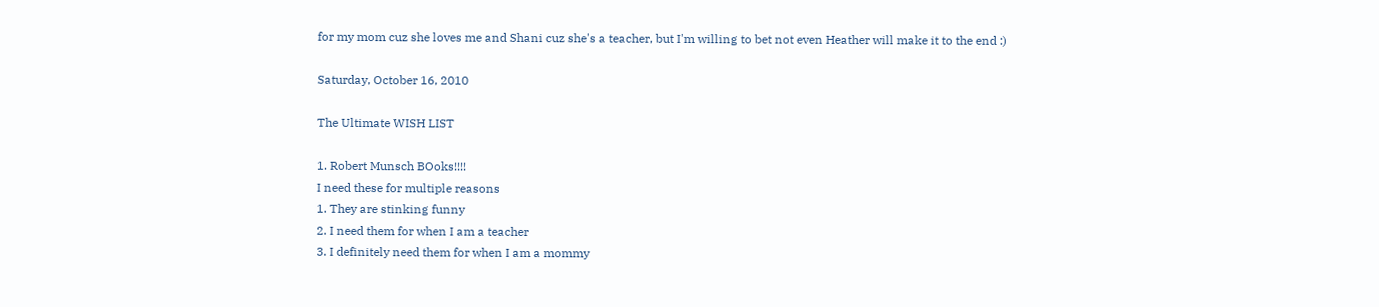for my mom cuz she loves me and Shani cuz she's a teacher, but I'm willing to bet not even Heather will make it to the end :)

Saturday, October 16, 2010

The Ultimate WISH LIST

1. Robert Munsch BOoks!!!!
I need these for multiple reasons
1. They are stinking funny
2. I need them for when I am a teacher
3. I definitely need them for when I am a mommy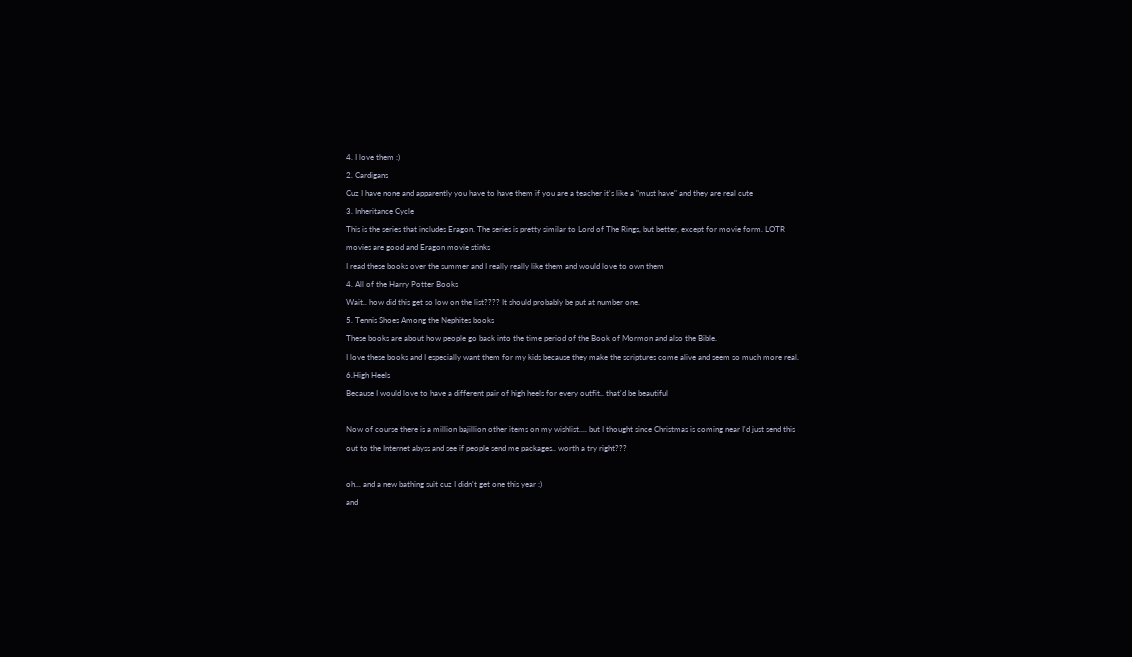4. I love them :)
2. Cardigans
Cuz I have none and apparently you have to have them if you are a teacher it's like a "must have" and they are real cute
3. Inheritance Cycle
This is the series that includes Eragon. The series is pretty similar to Lord of The Rings, but better, except for movie form. LOTR movies are good and Eragon movie stinks
I read these books over the summer and I really really like them and would love to own them
4. All of the Harry Potter Books
Wait.. how did this get so low on the list???? It should probably be put at number one.
5. Tennis Shoes Among the Nephites books
These books are about how people go back into the time period of the Book of Mormon and also the Bible.
I love these books and I especially want them for my kids because they make the scriptures come alive and seem so much more real.
6.High Heels
Because I would love to have a different pair of high heels for every outfit.. that'd be beautiful

Now of course there is a million bajillion other items on my wishlist.... but I thought since Christmas is coming near I'd just send this out to the Internet abyss and see if people send me packages.. worth a try right???

oh... and a new bathing suit cuz I didn't get one this year :)
and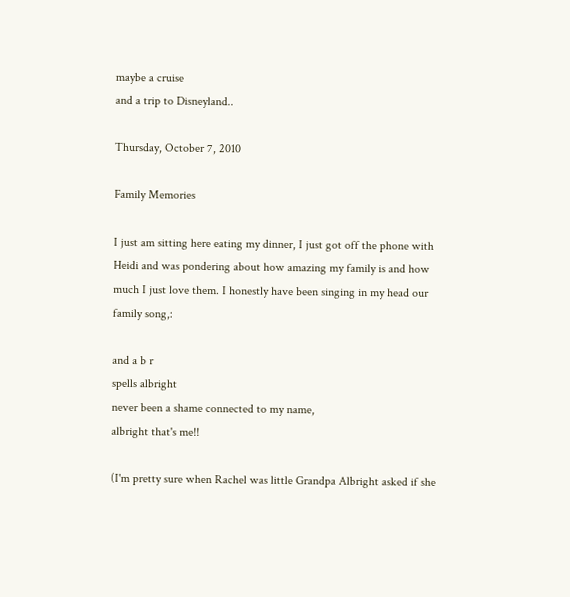maybe a cruise
and a trip to Disneyland..

Thursday, October 7, 2010

Family Memories

I just am sitting here eating my dinner, I just got off the phone with Heidi and was pondering about how amazing my family is and how much I just love them. I honestly have been singing in my head our family song,:

and a b r
spells albright
never been a shame connected to my name,
albright that's me!!

(I'm pretty sure when Rachel was little Grandpa Albright asked if she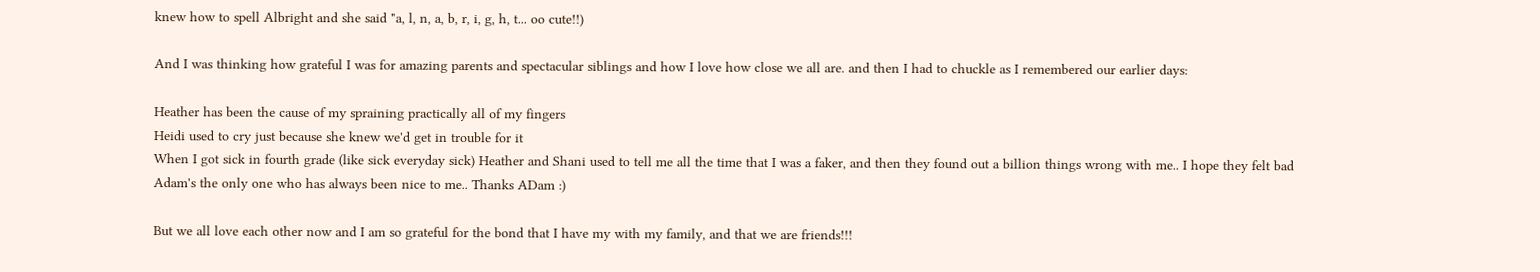knew how to spell Albright and she said "a, l, n, a, b, r, i, g, h, t... oo cute!!)

And I was thinking how grateful I was for amazing parents and spectacular siblings and how I love how close we all are. and then I had to chuckle as I remembered our earlier days:

Heather has been the cause of my spraining practically all of my fingers
Heidi used to cry just because she knew we'd get in trouble for it
When I got sick in fourth grade (like sick everyday sick) Heather and Shani used to tell me all the time that I was a faker, and then they found out a billion things wrong with me.. I hope they felt bad
Adam's the only one who has always been nice to me.. Thanks ADam :)

But we all love each other now and I am so grateful for the bond that I have my with my family, and that we are friends!!!